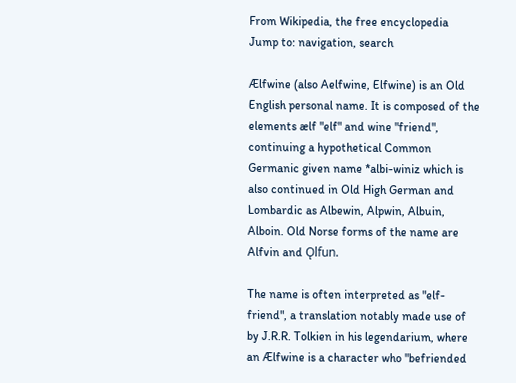From Wikipedia, the free encyclopedia
Jump to: navigation, search

Ælfwine (also Aelfwine, Elfwine) is an Old English personal name. It is composed of the elements ælf "elf" and wine "friend", continuing a hypothetical Common Germanic given name *albi-winiz which is also continued in Old High German and Lombardic as Albewin, Alpwin, Albuin, Alboin. Old Norse forms of the name are Alfvin and Ǫlfun.

The name is often interpreted as "elf-friend", a translation notably made use of by J.R.R. Tolkien in his legendarium, where an Ælfwine is a character who "befriended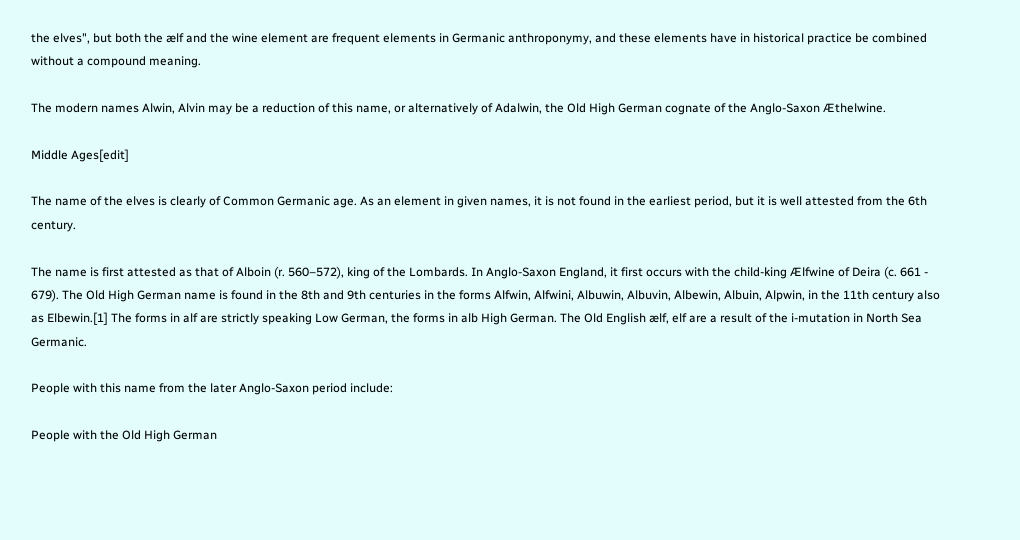the elves", but both the ælf and the wine element are frequent elements in Germanic anthroponymy, and these elements have in historical practice be combined without a compound meaning.

The modern names Alwin, Alvin may be a reduction of this name, or alternatively of Adalwin, the Old High German cognate of the Anglo-Saxon Æthelwine.

Middle Ages[edit]

The name of the elves is clearly of Common Germanic age. As an element in given names, it is not found in the earliest period, but it is well attested from the 6th century.

The name is first attested as that of Alboin (r. 560–572), king of the Lombards. In Anglo-Saxon England, it first occurs with the child-king Ælfwine of Deira (c. 661 - 679). The Old High German name is found in the 8th and 9th centuries in the forms Alfwin, Alfwini, Albuwin, Albuvin, Albewin, Albuin, Alpwin, in the 11th century also as Elbewin.[1] The forms in alf are strictly speaking Low German, the forms in alb High German. The Old English ælf, elf are a result of the i-mutation in North Sea Germanic.

People with this name from the later Anglo-Saxon period include:

People with the Old High German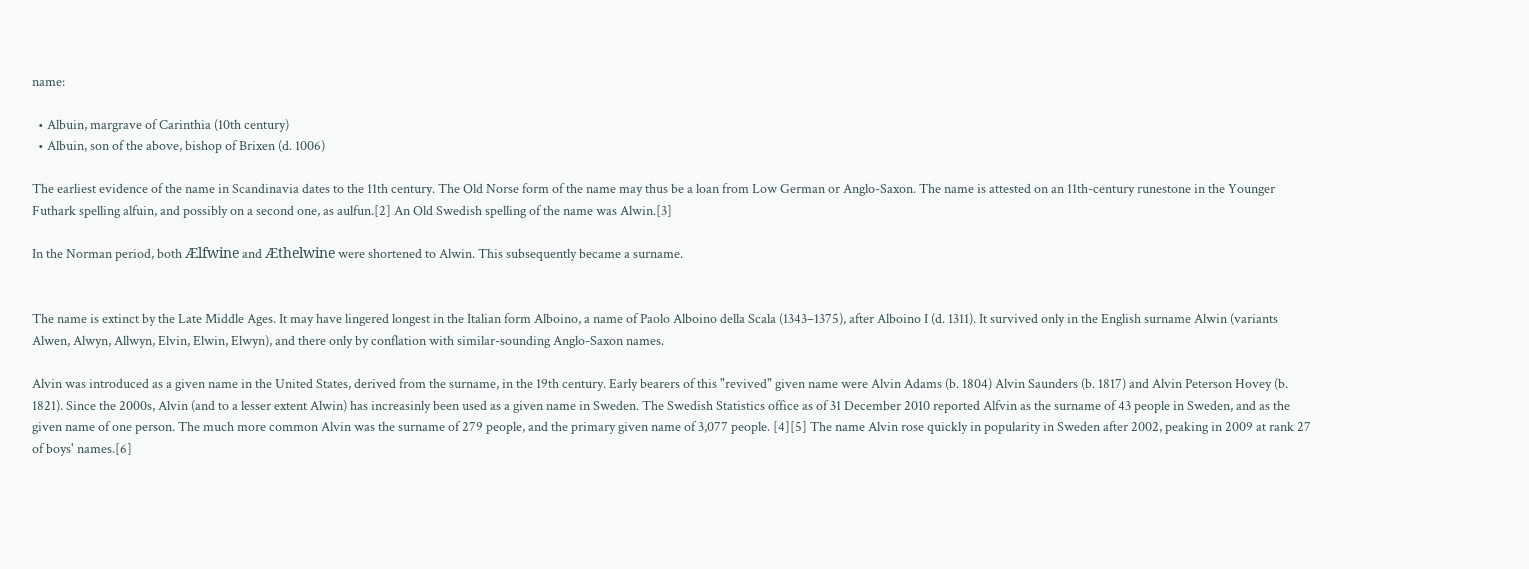name:

  • Albuin, margrave of Carinthia (10th century)
  • Albuin, son of the above, bishop of Brixen (d. 1006)

The earliest evidence of the name in Scandinavia dates to the 11th century. The Old Norse form of the name may thus be a loan from Low German or Anglo-Saxon. The name is attested on an 11th-century runestone in the Younger Futhark spelling alfuin, and possibly on a second one, as aulfun.[2] An Old Swedish spelling of the name was Alwin.[3]

In the Norman period, both Ælfwine and Æthelwine were shortened to Alwin. This subsequently became a surname.


The name is extinct by the Late Middle Ages. It may have lingered longest in the Italian form Alboino, a name of Paolo Alboino della Scala (1343–1375), after Alboino I (d. 1311). It survived only in the English surname Alwin (variants Alwen, Alwyn, Allwyn, Elvin, Elwin, Elwyn), and there only by conflation with similar-sounding Anglo-Saxon names.

Alvin was introduced as a given name in the United States, derived from the surname, in the 19th century. Early bearers of this "revived" given name were Alvin Adams (b. 1804) Alvin Saunders (b. 1817) and Alvin Peterson Hovey (b. 1821). Since the 2000s, Alvin (and to a lesser extent Alwin) has increasinly been used as a given name in Sweden. The Swedish Statistics office as of 31 December 2010 reported Alfvin as the surname of 43 people in Sweden, and as the given name of one person. The much more common Alvin was the surname of 279 people, and the primary given name of 3,077 people. [4][5] The name Alvin rose quickly in popularity in Sweden after 2002, peaking in 2009 at rank 27 of boys' names.[6]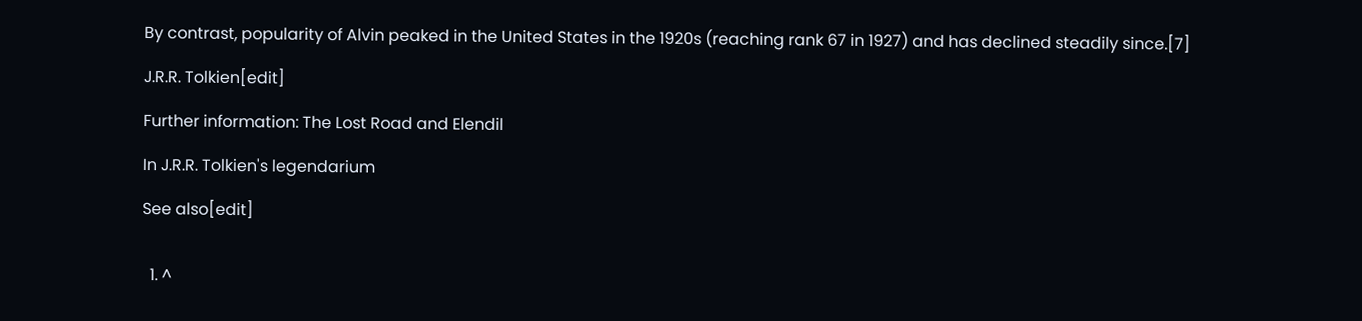By contrast, popularity of Alvin peaked in the United States in the 1920s (reaching rank 67 in 1927) and has declined steadily since.[7]

J.R.R. Tolkien[edit]

Further information: The Lost Road and Elendil

In J.R.R. Tolkien's legendarium

See also[edit]


  1. ^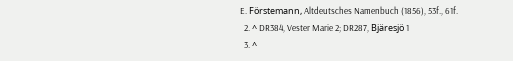E. Förstemann, Altdeutsches Namenbuch (1856), 53f., 61f.
  2. ^ DR384, Vester Marie 2; DR287, Bjäresjö 1
  3. ^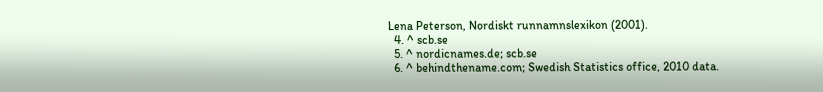Lena Peterson, Nordiskt runnamnslexikon (2001).
  4. ^ scb.se
  5. ^ nordicnames.de; scb.se
  6. ^ behindthename.com; Swedish Statistics office, 2010 data.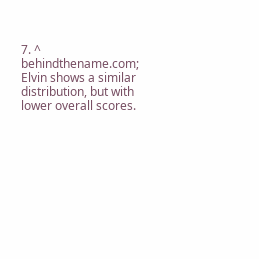7. ^ behindthename.com; Elvin shows a similar distribution, but with lower overall scores.